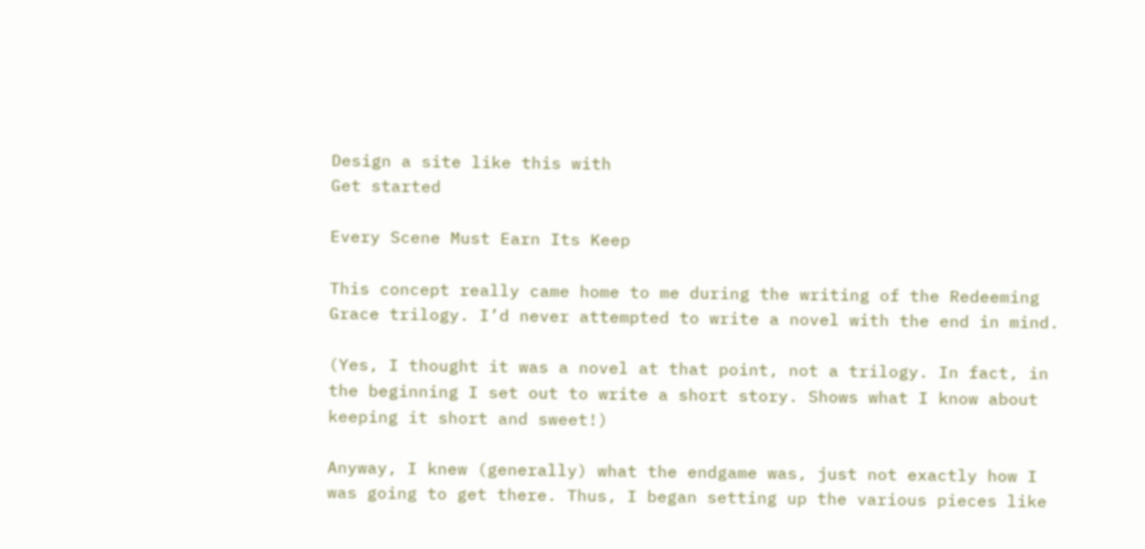Design a site like this with
Get started

Every Scene Must Earn Its Keep

This concept really came home to me during the writing of the Redeeming Grace trilogy. I’d never attempted to write a novel with the end in mind.

(Yes, I thought it was a novel at that point, not a trilogy. In fact, in the beginning I set out to write a short story. Shows what I know about keeping it short and sweet!)

Anyway, I knew (generally) what the endgame was, just not exactly how I was going to get there. Thus, I began setting up the various pieces like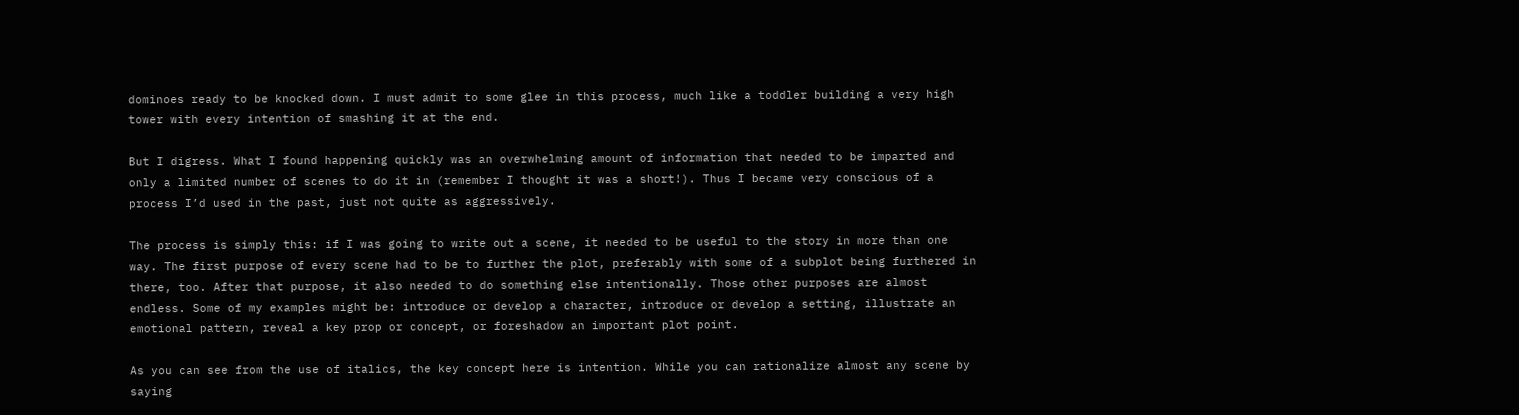dominoes ready to be knocked down. I must admit to some glee in this process, much like a toddler building a very high tower with every intention of smashing it at the end.

But I digress. What I found happening quickly was an overwhelming amount of information that needed to be imparted and only a limited number of scenes to do it in (remember I thought it was a short!). Thus I became very conscious of a process I’d used in the past, just not quite as aggressively.

The process is simply this: if I was going to write out a scene, it needed to be useful to the story in more than one way. The first purpose of every scene had to be to further the plot, preferably with some of a subplot being furthered in there, too. After that purpose, it also needed to do something else intentionally. Those other purposes are almost endless. Some of my examples might be: introduce or develop a character, introduce or develop a setting, illustrate an emotional pattern, reveal a key prop or concept, or foreshadow an important plot point.

As you can see from the use of italics, the key concept here is intention. While you can rationalize almost any scene by saying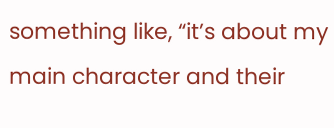something like, “it’s about my main character and their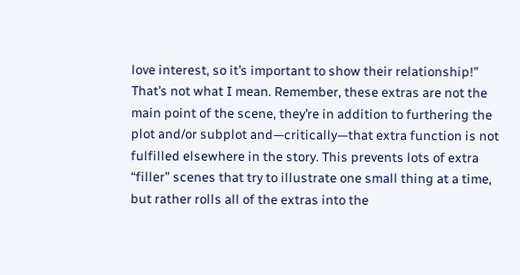love interest, so it’s important to show their relationship!” That’s not what I mean. Remember, these extras are not the main point of the scene, they’re in addition to furthering the plot and/or subplot and—critically—that extra function is not fulfilled elsewhere in the story. This prevents lots of extra “filler” scenes that try to illustrate one small thing at a time, but rather rolls all of the extras into the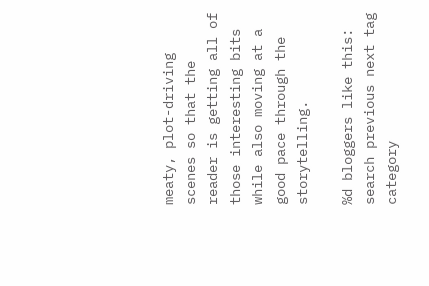meaty, plot-driving scenes so that the reader is getting all of those interesting bits while also moving at a good pace through the storytelling.

%d bloggers like this:
search previous next tag category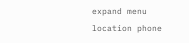expand menu location phone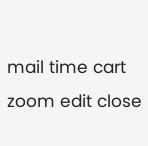mail time cart zoom edit close